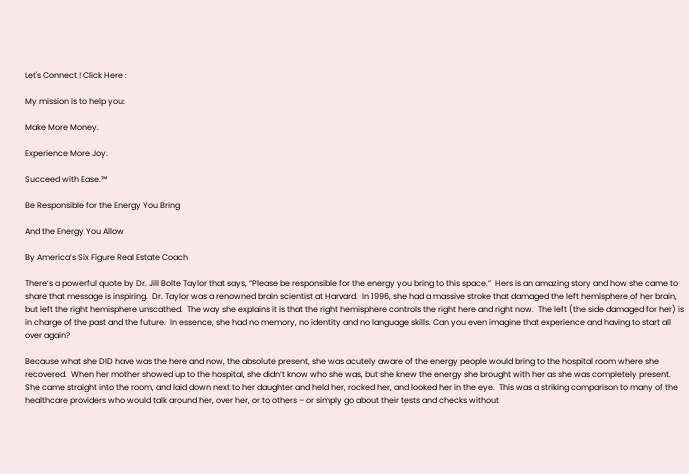Let's Connect ! Click Here :

My mission is to help you:

Make More Money.

Experience More Joy.

Succeed with Ease.™

Be Responsible for the Energy You Bring

And the Energy You Allow

By America’s Six Figure Real Estate Coach

There’s a powerful quote by Dr. Jill Bolte Taylor that says, “Please be responsible for the energy you bring to this space.”  Hers is an amazing story and how she came to share that message is inspiring.  Dr. Taylor was a renowned brain scientist at Harvard.  In 1996, she had a massive stroke that damaged the left hemisphere of her brain, but left the right hemisphere unscathed.  The way she explains it is that the right hemisphere controls the right here and right now.  The left (the side damaged for her) is in charge of the past and the future.  In essence, she had no memory, no identity and no language skills. Can you even imagine that experience and having to start all over again?

Because what she DID have was the here and now, the absolute present, she was acutely aware of the energy people would bring to the hospital room where she recovered.  When her mother showed up to the hospital, she didn’t know who she was, but she knew the energy she brought with her as she was completely present. She came straight into the room, and laid down next to her daughter and held her, rocked her, and looked her in the eye.  This was a striking comparison to many of the healthcare providers who would talk around her, over her, or to others – or simply go about their tests and checks without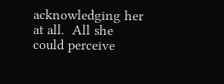acknowledging her at all.  All she could perceive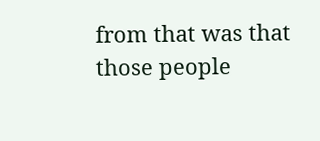from that was that those people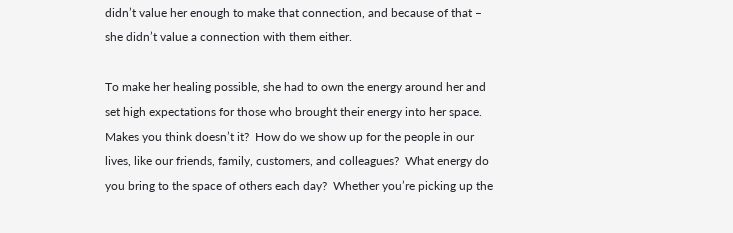didn’t value her enough to make that connection, and because of that – she didn’t value a connection with them either.

To make her healing possible, she had to own the energy around her and set high expectations for those who brought their energy into her space.  Makes you think doesn’t it?  How do we show up for the people in our lives, like our friends, family, customers, and colleagues?  What energy do you bring to the space of others each day?  Whether you’re picking up the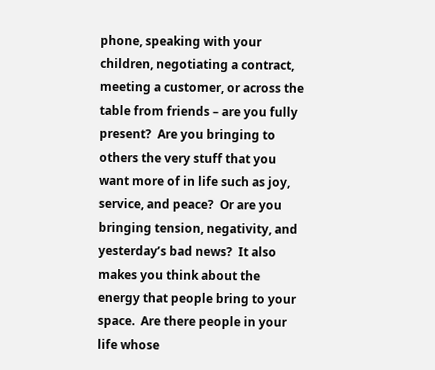phone, speaking with your children, negotiating a contract, meeting a customer, or across the table from friends – are you fully present?  Are you bringing to others the very stuff that you want more of in life such as joy, service, and peace?  Or are you bringing tension, negativity, and yesterday’s bad news?  It also makes you think about the energy that people bring to your space.  Are there people in your life whose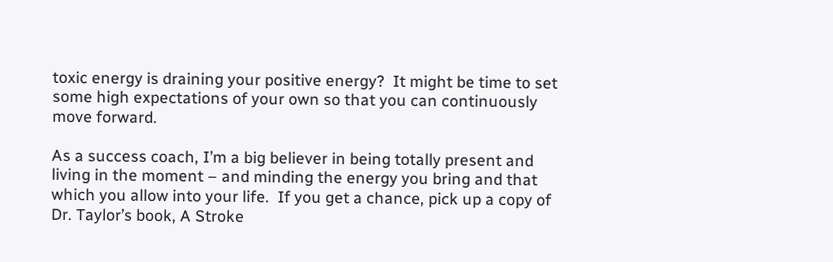toxic energy is draining your positive energy?  It might be time to set some high expectations of your own so that you can continuously move forward.

As a success coach, I’m a big believer in being totally present and living in the moment – and minding the energy you bring and that which you allow into your life.  If you get a chance, pick up a copy of Dr. Taylor’s book, A Stroke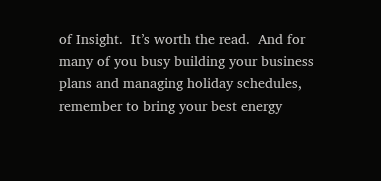of Insight.  It’s worth the read.  And for many of you busy building your business plans and managing holiday schedules, remember to bring your best energy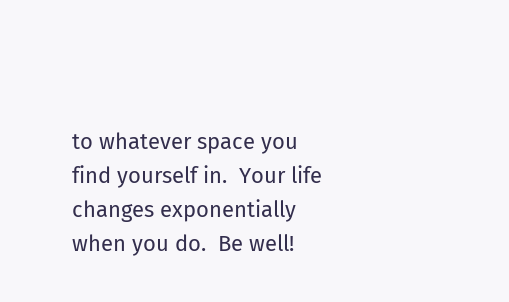to whatever space you find yourself in.  Your life changes exponentially when you do.  Be well!